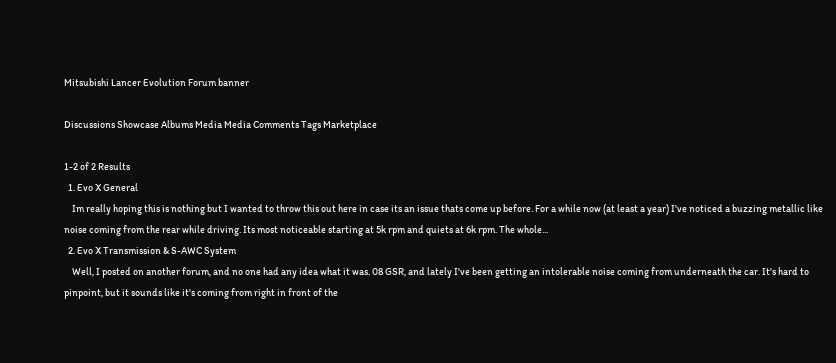Mitsubishi Lancer Evolution Forum banner

Discussions Showcase Albums Media Media Comments Tags Marketplace

1-2 of 2 Results
  1. Evo X General
    Im really hoping this is nothing but I wanted to throw this out here in case its an issue thats come up before. For a while now (at least a year) I've noticed a buzzing metallic like noise coming from the rear while driving. Its most noticeable starting at 5k rpm and quiets at 6k rpm. The whole...
  2. Evo X Transmission & S-AWC System
    Well, I posted on another forum, and no one had any idea what it was. 08 GSR, and lately I've been getting an intolerable noise coming from underneath the car. It's hard to pinpoint, but it sounds like it's coming from right in front of the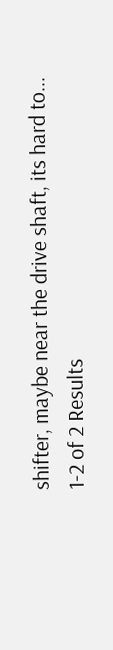shifter, maybe near the drive shaft, its hard to...
1-2 of 2 Results